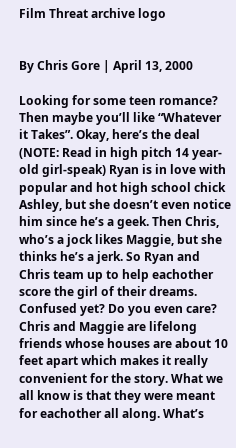Film Threat archive logo


By Chris Gore | April 13, 2000

Looking for some teen romance? Then maybe you’ll like “Whatever it Takes”. Okay, here’s the deal (NOTE: Read in high pitch 14 year-old girl-speak) Ryan is in love with popular and hot high school chick Ashley, but she doesn’t even notice him since he’s a geek. Then Chris, who’s a jock likes Maggie, but she thinks he’s a jerk. So Ryan and Chris team up to help eachother score the girl of their dreams. Confused yet? Do you even care?
Chris and Maggie are lifelong friends whose houses are about 10 feet apart which makes it really convenient for the story. What we all know is that they were meant for eachother all along. What’s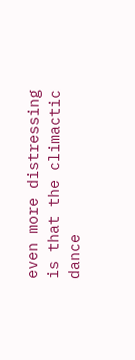even more distressing is that the climactic dance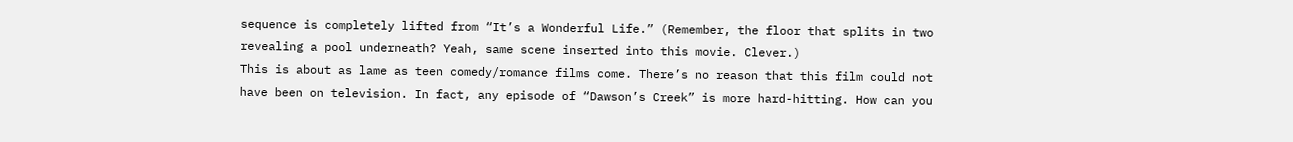sequence is completely lifted from “It’s a Wonderful Life.” (Remember, the floor that splits in two revealing a pool underneath? Yeah, same scene inserted into this movie. Clever.)
This is about as lame as teen comedy/romance films come. There’s no reason that this film could not have been on television. In fact, any episode of “Dawson’s Creek” is more hard-hitting. How can you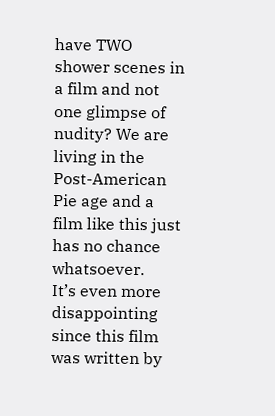have TWO shower scenes in a film and not one glimpse of nudity? We are living in the Post-American Pie age and a film like this just has no chance whatsoever.
It’s even more disappointing since this film was written by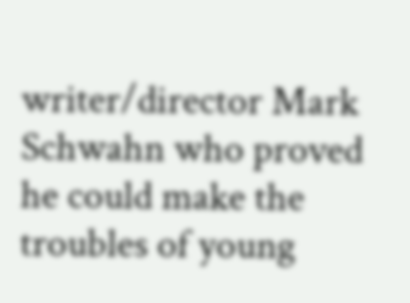writer/director Mark Schwahn who proved he could make the troubles of young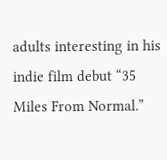adults interesting in his indie film debut “35 Miles From Normal.”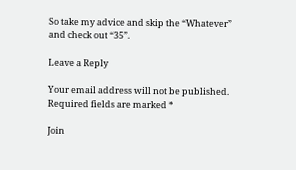So take my advice and skip the “Whatever” and check out “35”.

Leave a Reply

Your email address will not be published. Required fields are marked *

Join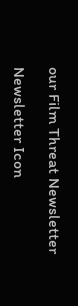our Film Threat Newsletter

Newsletter Icon